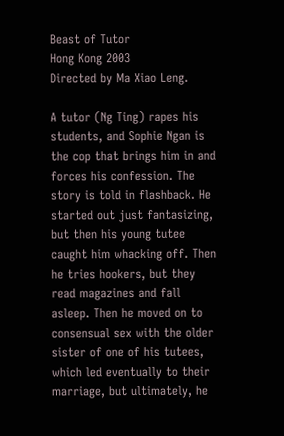Beast of Tutor
Hong Kong 2003
Directed by Ma Xiao Leng.

A tutor (Ng Ting) rapes his students, and Sophie Ngan is the cop that brings him in and forces his confession. The story is told in flashback. He started out just fantasizing, but then his young tutee caught him whacking off. Then he tries hookers, but they read magazines and fall asleep. Then he moved on to consensual sex with the older sister of one of his tutees, which led eventually to their marriage, but ultimately, he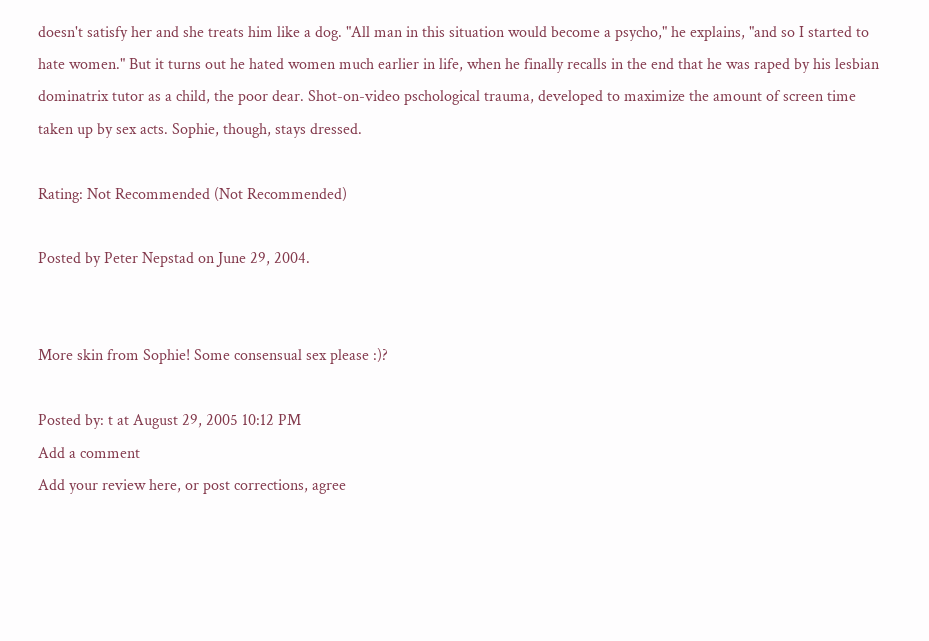doesn't satisfy her and she treats him like a dog. "All man in this situation would become a psycho," he explains, "and so I started to hate women." But it turns out he hated women much earlier in life, when he finally recalls in the end that he was raped by his lesbian dominatrix tutor as a child, the poor dear. Shot-on-video pschological trauma, developed to maximize the amount of screen time taken up by sex acts. Sophie, though, stays dressed.

Rating: Not Recommended (Not Recommended)

Posted by Peter Nepstad on June 29, 2004.


More skin from Sophie! Some consensual sex please :)?

Posted by: t at August 29, 2005 10:12 PM
Add a comment
Add your review here, or post corrections, agree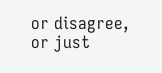or disagree, or just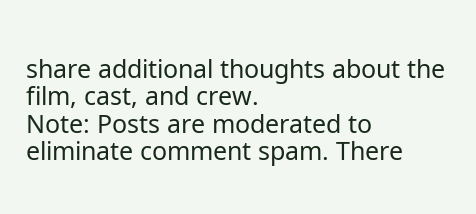share additional thoughts about the film, cast, and crew.
Note: Posts are moderated to eliminate comment spam. There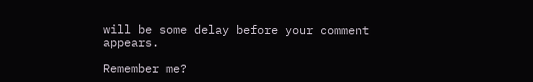will be some delay before your comment appears.

Remember me?